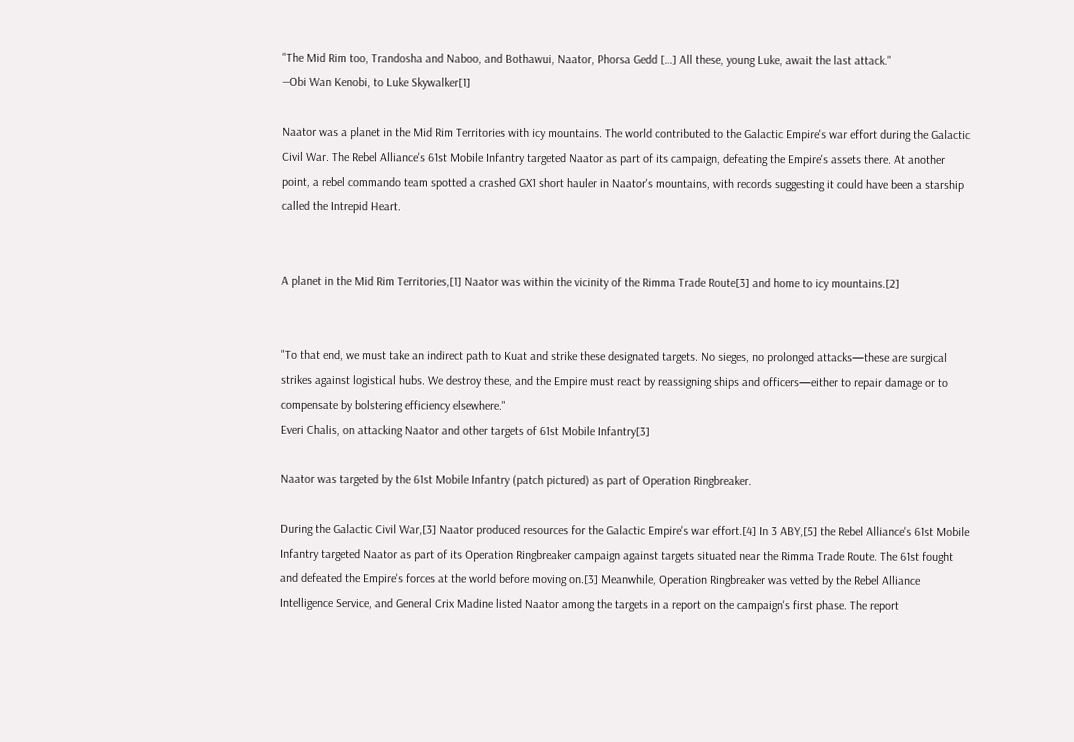"The Mid Rim too, Trandosha and Naboo, and Bothawui, Naator, Phorsa Gedd […] All these, young Luke, await the last attack."
―Obi Wan Kenobi, to Luke Skywalker[1]

Naator was a planet in the Mid Rim Territories with icy mountains. The world contributed to the Galactic Empire's war effort during the Galactic Civil War. The Rebel Alliance's 61st Mobile Infantry targeted Naator as part of its campaign, defeating the Empire's assets there. At another point, a rebel commando team spotted a crashed GX1 short hauler in Naator's mountains, with records suggesting it could have been a starship called the Intrepid Heart.


A planet in the Mid Rim Territories,[1] Naator was within the vicinity of the Rimma Trade Route[3] and home to icy mountains.[2]


"To that end, we must take an indirect path to Kuat and strike these designated targets. No sieges, no prolonged attacks—these are surgical strikes against logistical hubs. We destroy these, and the Empire must react by reassigning ships and officers—either to repair damage or to compensate by bolstering efficiency elsewhere."
Everi Chalis, on attacking Naator and other targets of 61st Mobile Infantry[3]

Naator was targeted by the 61st Mobile Infantry (patch pictured) as part of Operation Ringbreaker.

During the Galactic Civil War,[3] Naator produced resources for the Galactic Empire's war effort.[4] In 3 ABY,[5] the Rebel Alliance's 61st Mobile Infantry targeted Naator as part of its Operation Ringbreaker campaign against targets situated near the Rimma Trade Route. The 61st fought and defeated the Empire's forces at the world before moving on.[3] Meanwhile, Operation Ringbreaker was vetted by the Rebel Alliance Intelligence Service, and General Crix Madine listed Naator among the targets in a report on the campaign's first phase. The report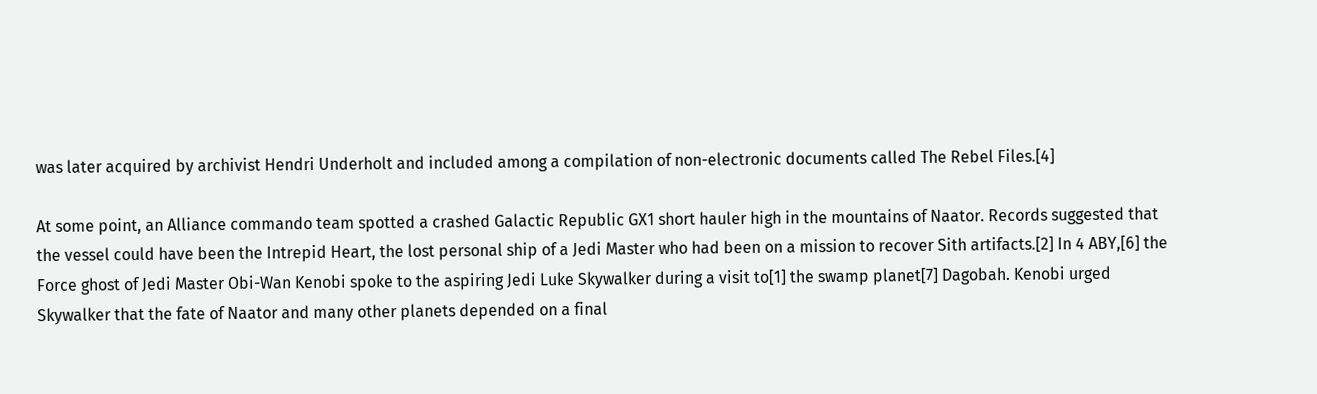was later acquired by archivist Hendri Underholt and included among a compilation of non-electronic documents called The Rebel Files.[4]

At some point, an Alliance commando team spotted a crashed Galactic Republic GX1 short hauler high in the mountains of Naator. Records suggested that the vessel could have been the Intrepid Heart, the lost personal ship of a Jedi Master who had been on a mission to recover Sith artifacts.[2] In 4 ABY,[6] the Force ghost of Jedi Master Obi-Wan Kenobi spoke to the aspiring Jedi Luke Skywalker during a visit to[1] the swamp planet[7] Dagobah. Kenobi urged Skywalker that the fate of Naator and many other planets depended on a final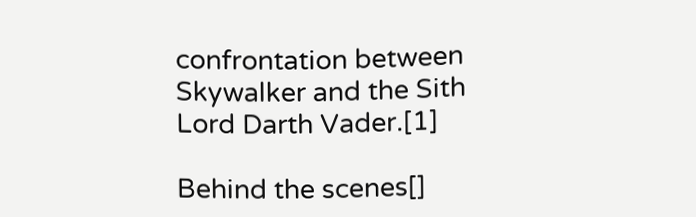confrontation between Skywalker and the Sith Lord Darth Vader.[1]

Behind the scenes[]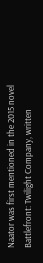Naator was first mentioned in the 2015 novel Battlefront: Twilight Company, written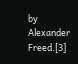by Alexander Freed.[3]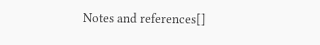Notes and references[]